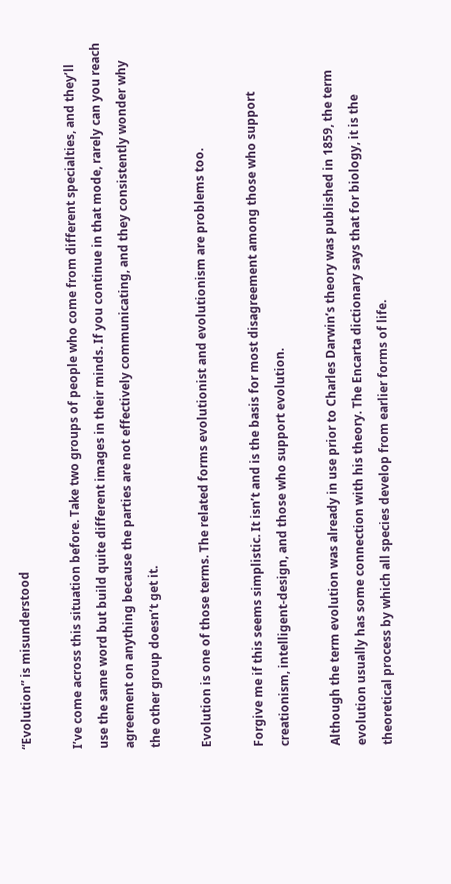“Evolution” is misunderstood

I’ve come across this situation before. Take two groups of people who come from different specialties, and they’ll use the same word but build quite different images in their minds. If you continue in that mode, rarely can you reach agreement on anything because the parties are not effectively communicating, and they consistently wonder why the other group doesn’t get it.

Evolution is one of those terms. The related forms evolutionist and evolutionism are problems too.

Forgive me if this seems simplistic. It isn’t and is the basis for most disagreement among those who support creationism, intelligent-design, and those who support evolution.

Although the term evolution was already in use prior to Charles Darwin’s theory was published in 1859, the term evolution usually has some connection with his theory. The Encarta dictionary says that for biology, it is the theoretical process by which all species develop from earlier forms of life.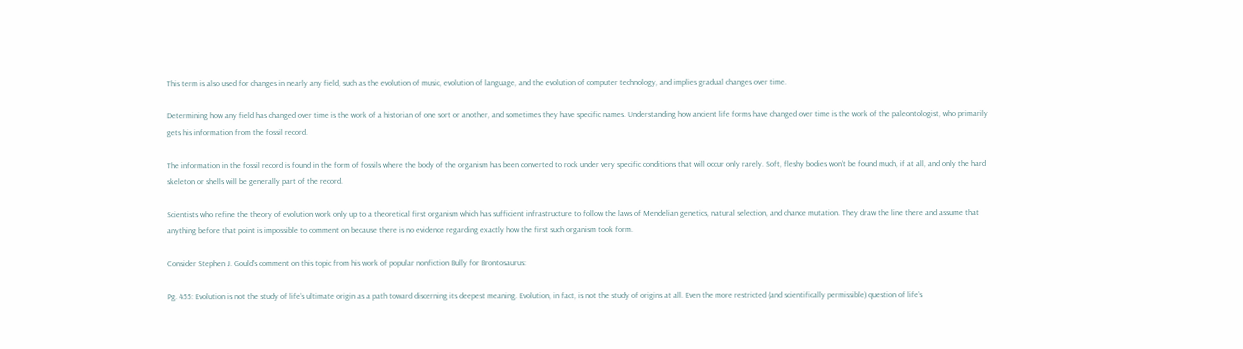This term is also used for changes in nearly any field, such as the evolution of music, evolution of language, and the evolution of computer technology, and implies gradual changes over time.

Determining how any field has changed over time is the work of a historian of one sort or another, and sometimes they have specific names. Understanding how ancient life forms have changed over time is the work of the paleontologist, who primarily gets his information from the fossil record.

The information in the fossil record is found in the form of fossils where the body of the organism has been converted to rock under very specific conditions that will occur only rarely. Soft, fleshy bodies won’t be found much, if at all, and only the hard skeleton or shells will be generally part of the record.

Scientists who refine the theory of evolution work only up to a theoretical first organism which has sufficient infrastructure to follow the laws of Mendelian genetics, natural selection, and chance mutation. They draw the line there and assume that anything before that point is impossible to comment on because there is no evidence regarding exactly how the first such organism took form.

Consider Stephen J. Gould’s comment on this topic from his work of popular nonfiction Bully for Brontosaurus:

Pg. 455: Evolution is not the study of life’s ultimate origin as a path toward discerning its deepest meaning. Evolution, in fact, is not the study of origins at all. Even the more restricted (and scientifically permissible) question of life’s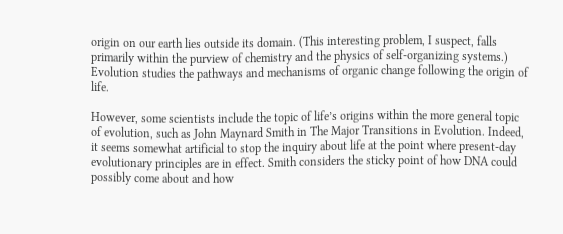origin on our earth lies outside its domain. (This interesting problem, I suspect, falls primarily within the purview of chemistry and the physics of self-organizing systems.) Evolution studies the pathways and mechanisms of organic change following the origin of life.

However, some scientists include the topic of life’s origins within the more general topic of evolution, such as John Maynard Smith in The Major Transitions in Evolution. Indeed, it seems somewhat artificial to stop the inquiry about life at the point where present-day evolutionary principles are in effect. Smith considers the sticky point of how DNA could possibly come about and how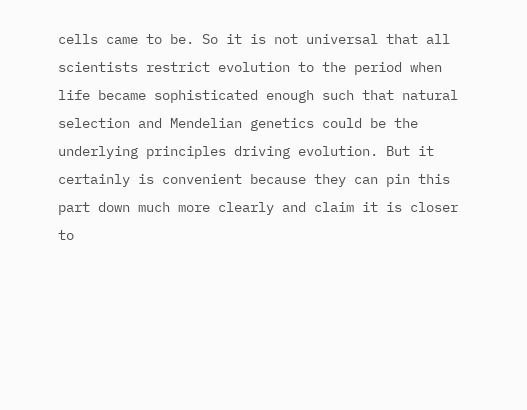cells came to be. So it is not universal that all scientists restrict evolution to the period when life became sophisticated enough such that natural selection and Mendelian genetics could be the underlying principles driving evolution. But it certainly is convenient because they can pin this part down much more clearly and claim it is closer to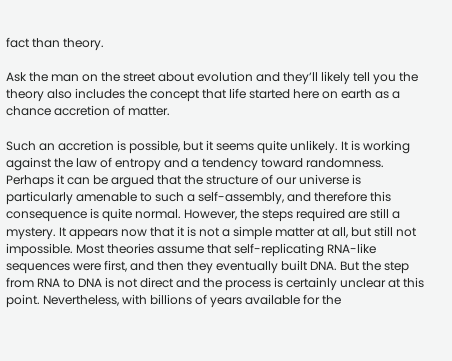fact than theory.

Ask the man on the street about evolution and they’ll likely tell you the theory also includes the concept that life started here on earth as a chance accretion of matter.

Such an accretion is possible, but it seems quite unlikely. It is working against the law of entropy and a tendency toward randomness. Perhaps it can be argued that the structure of our universe is particularly amenable to such a self-assembly, and therefore this consequence is quite normal. However, the steps required are still a mystery. It appears now that it is not a simple matter at all, but still not impossible. Most theories assume that self-replicating RNA-like sequences were first, and then they eventually built DNA. But the step from RNA to DNA is not direct and the process is certainly unclear at this point. Nevertheless, with billions of years available for the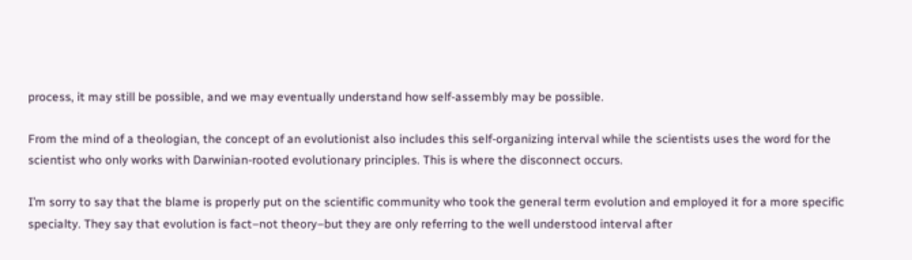process, it may still be possible, and we may eventually understand how self-assembly may be possible.

From the mind of a theologian, the concept of an evolutionist also includes this self-organizing interval while the scientists uses the word for the scientist who only works with Darwinian-rooted evolutionary principles. This is where the disconnect occurs.

I’m sorry to say that the blame is properly put on the scientific community who took the general term evolution and employed it for a more specific specialty. They say that evolution is fact–not theory–but they are only referring to the well understood interval after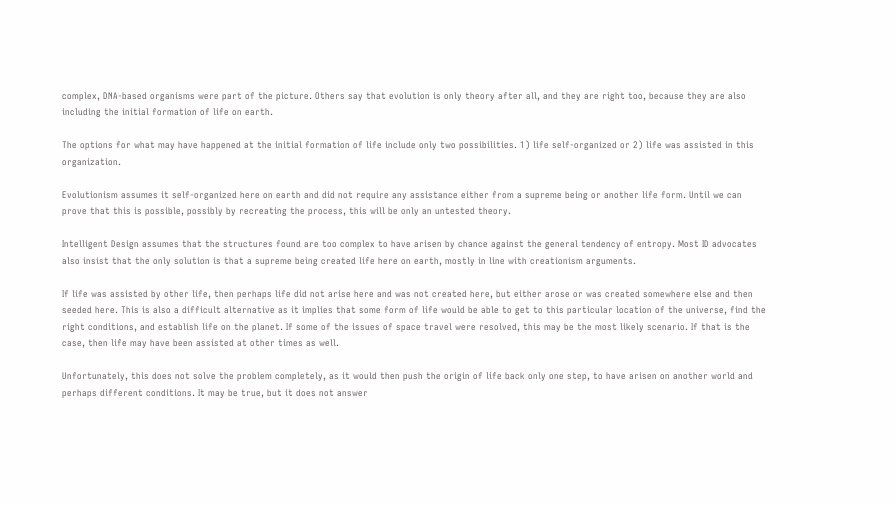complex, DNA-based organisms were part of the picture. Others say that evolution is only theory after all, and they are right too, because they are also including the initial formation of life on earth.

The options for what may have happened at the initial formation of life include only two possibilities. 1) life self-organized or 2) life was assisted in this organization.

Evolutionism assumes it self-organized here on earth and did not require any assistance either from a supreme being or another life form. Until we can prove that this is possible, possibly by recreating the process, this will be only an untested theory.

Intelligent Design assumes that the structures found are too complex to have arisen by chance against the general tendency of entropy. Most ID advocates also insist that the only solution is that a supreme being created life here on earth, mostly in line with creationism arguments.

If life was assisted by other life, then perhaps life did not arise here and was not created here, but either arose or was created somewhere else and then seeded here. This is also a difficult alternative as it implies that some form of life would be able to get to this particular location of the universe, find the right conditions, and establish life on the planet. If some of the issues of space travel were resolved, this may be the most likely scenario. If that is the case, then life may have been assisted at other times as well.

Unfortunately, this does not solve the problem completely, as it would then push the origin of life back only one step, to have arisen on another world and perhaps different conditions. It may be true, but it does not answer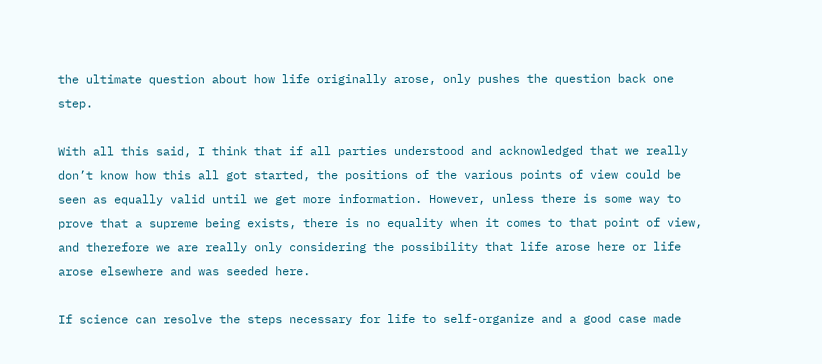the ultimate question about how life originally arose, only pushes the question back one step.

With all this said, I think that if all parties understood and acknowledged that we really don’t know how this all got started, the positions of the various points of view could be seen as equally valid until we get more information. However, unless there is some way to prove that a supreme being exists, there is no equality when it comes to that point of view, and therefore we are really only considering the possibility that life arose here or life arose elsewhere and was seeded here.

If science can resolve the steps necessary for life to self-organize and a good case made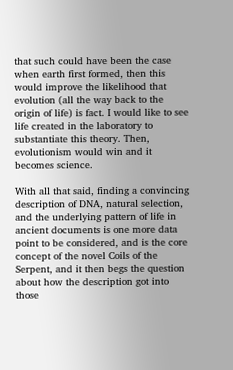that such could have been the case when earth first formed, then this would improve the likelihood that evolution (all the way back to the origin of life) is fact. I would like to see life created in the laboratory to substantiate this theory. Then, evolutionism would win and it becomes science.

With all that said, finding a convincing description of DNA, natural selection, and the underlying pattern of life in ancient documents is one more data point to be considered, and is the core concept of the novel Coils of the Serpent, and it then begs the question about how the description got into those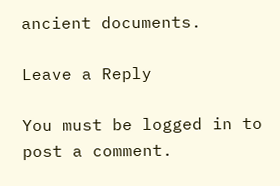ancient documents.

Leave a Reply

You must be logged in to post a comment.